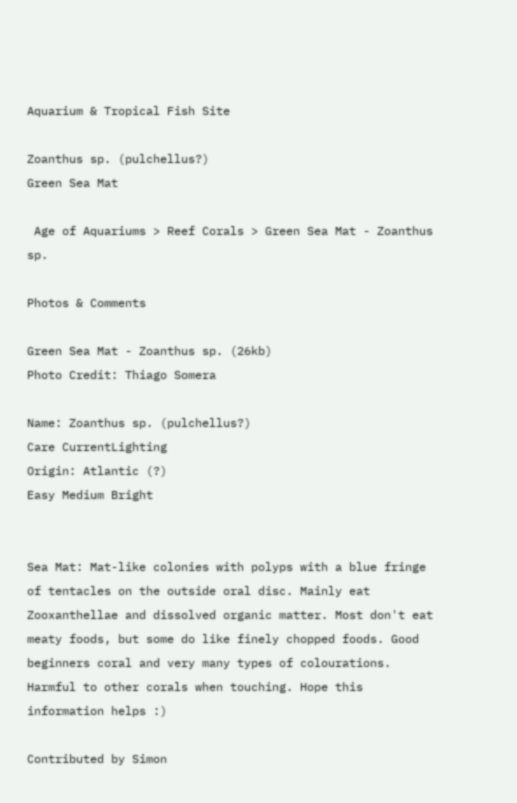Aquarium & Tropical Fish Site

Zoanthus sp. (pulchellus?)
Green Sea Mat

 Age of Aquariums > Reef Corals > Green Sea Mat - Zoanthus sp.

Photos & Comments

Green Sea Mat - Zoanthus sp. (26kb)
Photo Credit: Thiago Somera

Name: Zoanthus sp. (pulchellus?)
Care CurrentLighting
Origin: Atlantic (?)
Easy Medium Bright


Sea Mat: Mat-like colonies with polyps with a blue fringe of tentacles on the outside oral disc. Mainly eat Zooxanthellae and dissolved organic matter. Most don't eat meaty foods, but some do like finely chopped foods. Good beginners coral and very many types of colourations. Harmful to other corals when touching. Hope this information helps :)

Contributed by Simon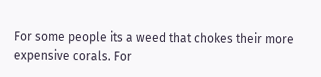For some people its a weed that chokes their more expensive corals. For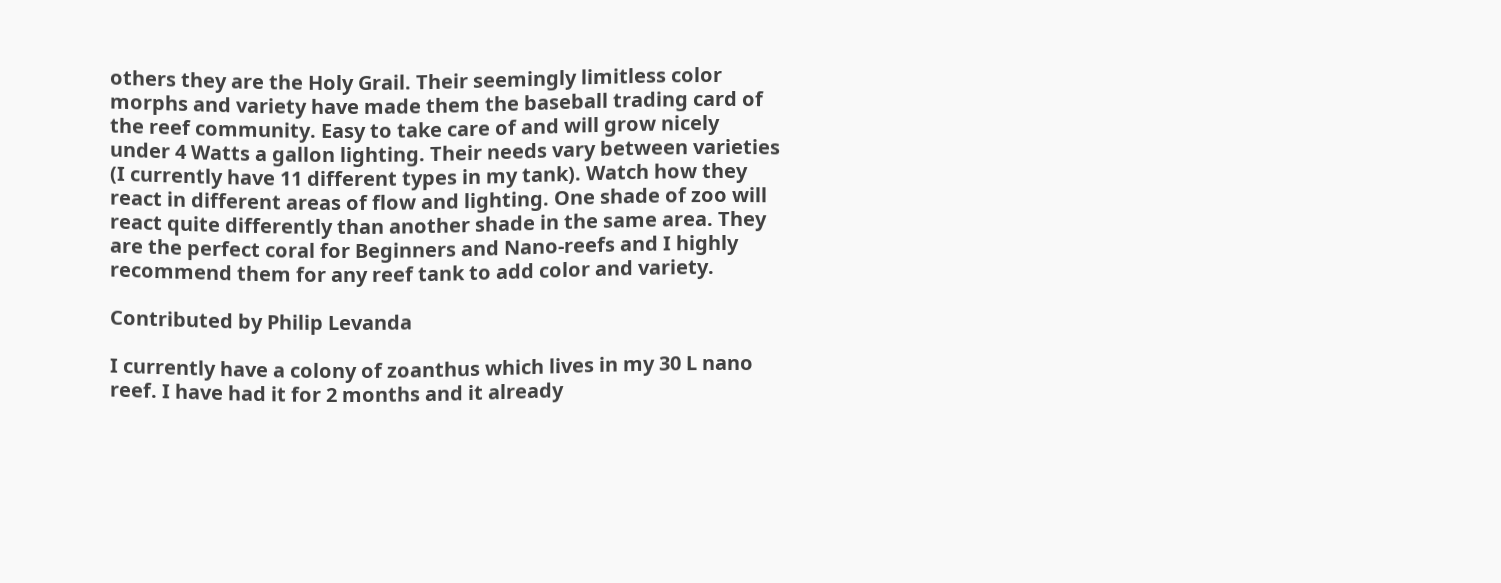others they are the Holy Grail. Their seemingly limitless color morphs and variety have made them the baseball trading card of the reef community. Easy to take care of and will grow nicely under 4 Watts a gallon lighting. Their needs vary between varieties (I currently have 11 different types in my tank). Watch how they react in different areas of flow and lighting. One shade of zoo will react quite differently than another shade in the same area. They are the perfect coral for Beginners and Nano-reefs and I highly recommend them for any reef tank to add color and variety.

Contributed by Philip Levanda

I currently have a colony of zoanthus which lives in my 30 L nano reef. I have had it for 2 months and it already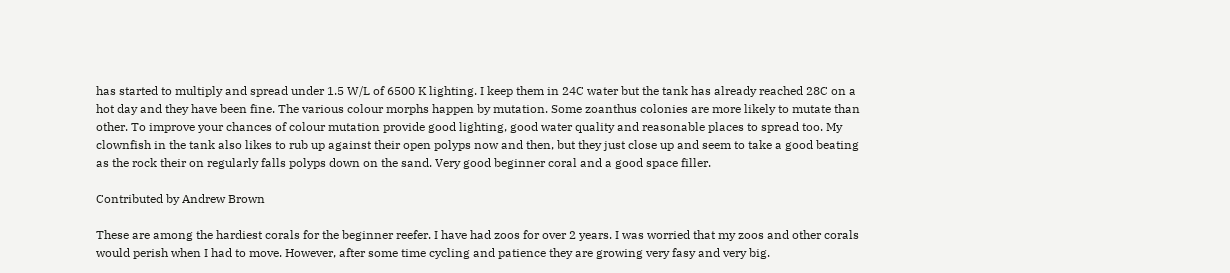has started to multiply and spread under 1.5 W/L of 6500 K lighting. I keep them in 24C water but the tank has already reached 28C on a hot day and they have been fine. The various colour morphs happen by mutation. Some zoanthus colonies are more likely to mutate than other. To improve your chances of colour mutation provide good lighting, good water quality and reasonable places to spread too. My clownfish in the tank also likes to rub up against their open polyps now and then, but they just close up and seem to take a good beating as the rock their on regularly falls polyps down on the sand. Very good beginner coral and a good space filler.

Contributed by Andrew Brown

These are among the hardiest corals for the beginner reefer. I have had zoos for over 2 years. I was worried that my zoos and other corals would perish when I had to move. However, after some time cycling and patience they are growing very fasy and very big.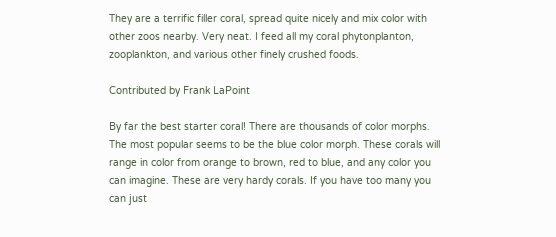They are a terrific filler coral, spread quite nicely and mix color with other zoos nearby. Very neat. I feed all my coral phytonplanton, zooplankton, and various other finely crushed foods.

Contributed by Frank LaPoint

By far the best starter coral! There are thousands of color morphs. The most popular seems to be the blue color morph. These corals will range in color from orange to brown, red to blue, and any color you can imagine. These are very hardy corals. If you have too many you can just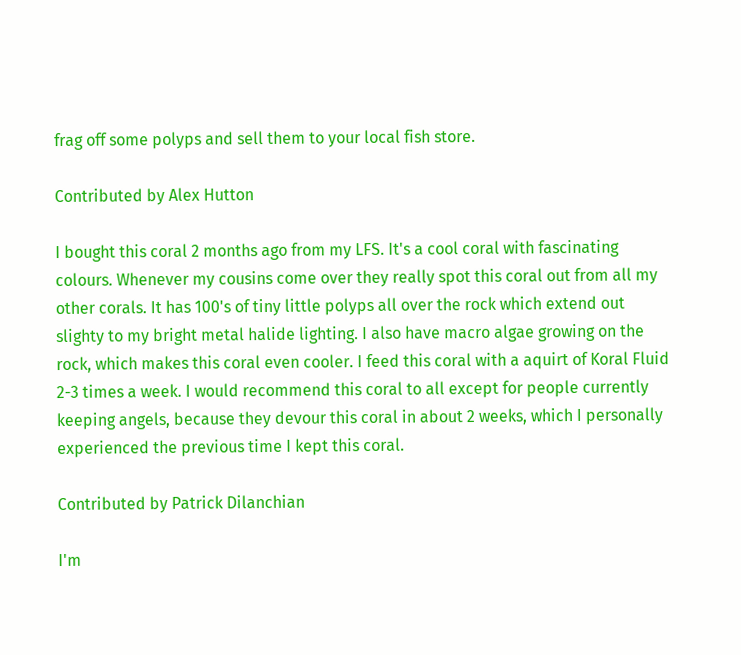frag off some polyps and sell them to your local fish store.

Contributed by Alex Hutton

I bought this coral 2 months ago from my LFS. It's a cool coral with fascinating colours. Whenever my cousins come over they really spot this coral out from all my other corals. It has 100's of tiny little polyps all over the rock which extend out slighty to my bright metal halide lighting. I also have macro algae growing on the rock, which makes this coral even cooler. I feed this coral with a aquirt of Koral Fluid 2-3 times a week. I would recommend this coral to all except for people currently keeping angels, because they devour this coral in about 2 weeks, which I personally experienced the previous time I kept this coral.

Contributed by Patrick Dilanchian

I'm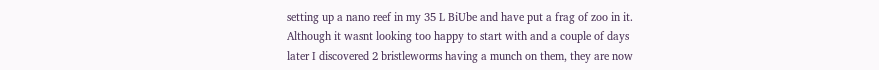setting up a nano reef in my 35 L BiUbe and have put a frag of zoo in it. Although it wasnt looking too happy to start with and a couple of days later I discovered 2 bristleworms having a munch on them, they are now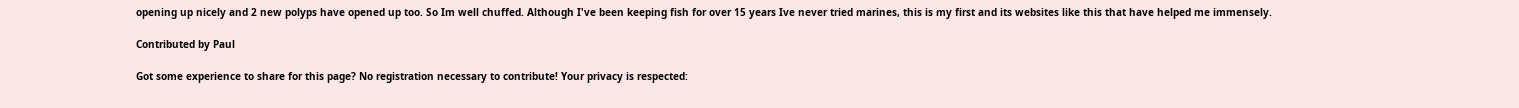opening up nicely and 2 new polyps have opened up too. So Im well chuffed. Although I've been keeping fish for over 15 years Ive never tried marines, this is my first and its websites like this that have helped me immensely.

Contributed by Paul

Got some experience to share for this page? No registration necessary to contribute! Your privacy is respected: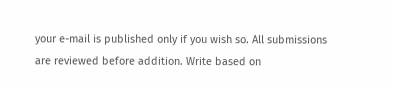your e-mail is published only if you wish so. All submissions are reviewed before addition. Write based on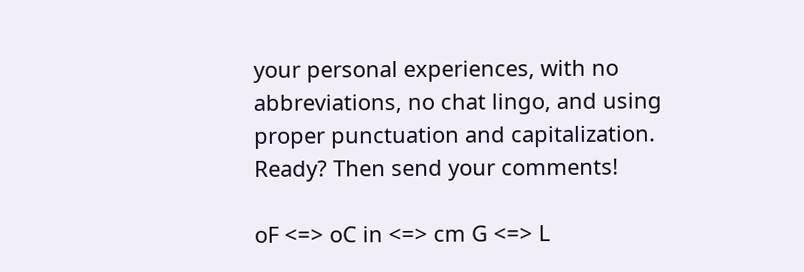your personal experiences, with no abbreviations, no chat lingo, and using proper punctuation and capitalization. Ready? Then send your comments!

oF <=> oC in <=> cm G <=> L